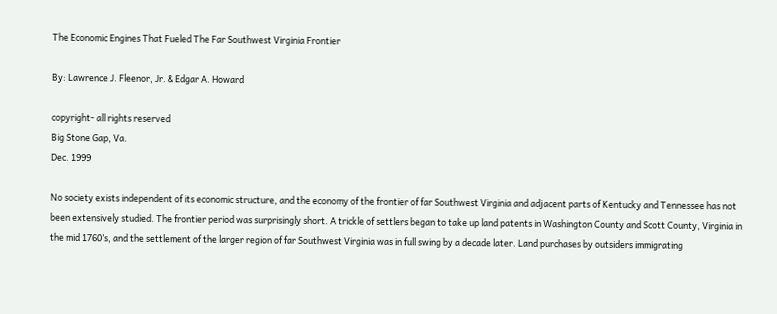The Economic Engines That Fueled The Far Southwest Virginia Frontier

By: Lawrence J. Fleenor, Jr. & Edgar A. Howard

copyright- all rights reserved
Big Stone Gap, Va.
Dec. 1999

No society exists independent of its economic structure, and the economy of the frontier of far Southwest Virginia and adjacent parts of Kentucky and Tennessee has not been extensively studied. The frontier period was surprisingly short. A trickle of settlers began to take up land patents in Washington County and Scott County, Virginia in the mid 1760’s, and the settlement of the larger region of far Southwest Virginia was in full swing by a decade later. Land purchases by outsiders immigrating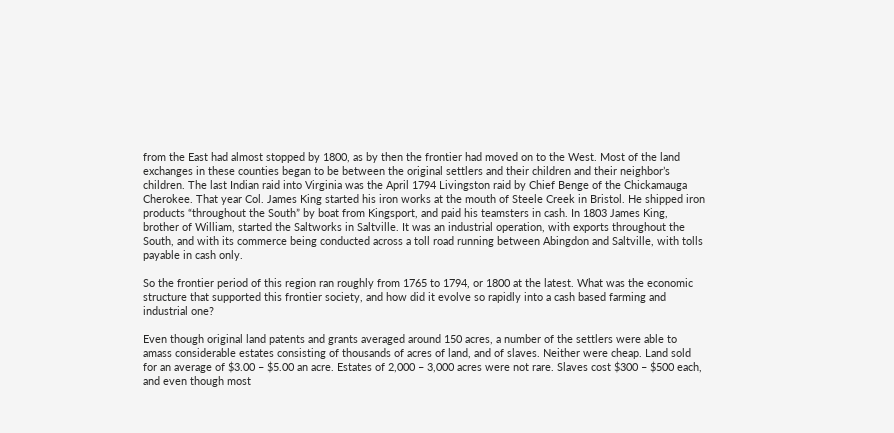from the East had almost stopped by 1800, as by then the frontier had moved on to the West. Most of the land exchanges in these counties began to be between the original settlers and their children and their neighbor’s children. The last Indian raid into Virginia was the April 1794 Livingston raid by Chief Benge of the Chickamauga Cherokee. That year Col. James King started his iron works at the mouth of Steele Creek in Bristol. He shipped iron products “throughout the South” by boat from Kingsport, and paid his teamsters in cash. In 1803 James King, brother of William, started the Saltworks in Saltville. It was an industrial operation, with exports throughout the South, and with its commerce being conducted across a toll road running between Abingdon and Saltville, with tolls payable in cash only.

So the frontier period of this region ran roughly from 1765 to 1794, or 1800 at the latest. What was the economic structure that supported this frontier society, and how did it evolve so rapidly into a cash based farming and industrial one?

Even though original land patents and grants averaged around 150 acres, a number of the settlers were able to amass considerable estates consisting of thousands of acres of land, and of slaves. Neither were cheap. Land sold for an average of $3.00 – $5.00 an acre. Estates of 2,000 – 3,000 acres were not rare. Slaves cost $300 – $500 each, and even though most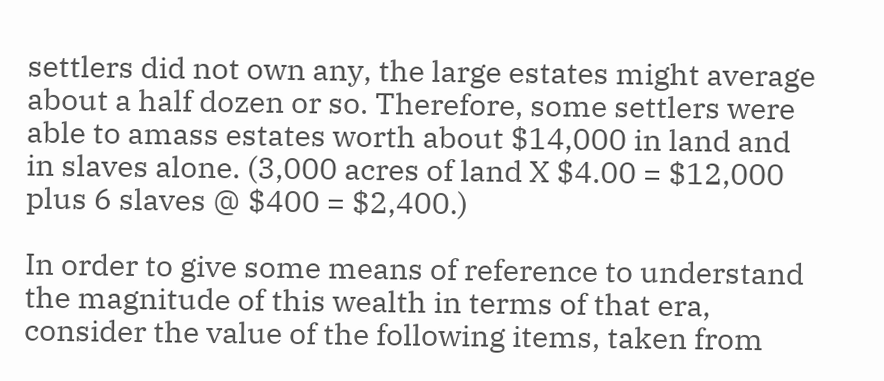settlers did not own any, the large estates might average about a half dozen or so. Therefore, some settlers were able to amass estates worth about $14,000 in land and in slaves alone. (3,000 acres of land X $4.00 = $12,000 plus 6 slaves @ $400 = $2,400.)

In order to give some means of reference to understand the magnitude of this wealth in terms of that era, consider the value of the following items, taken from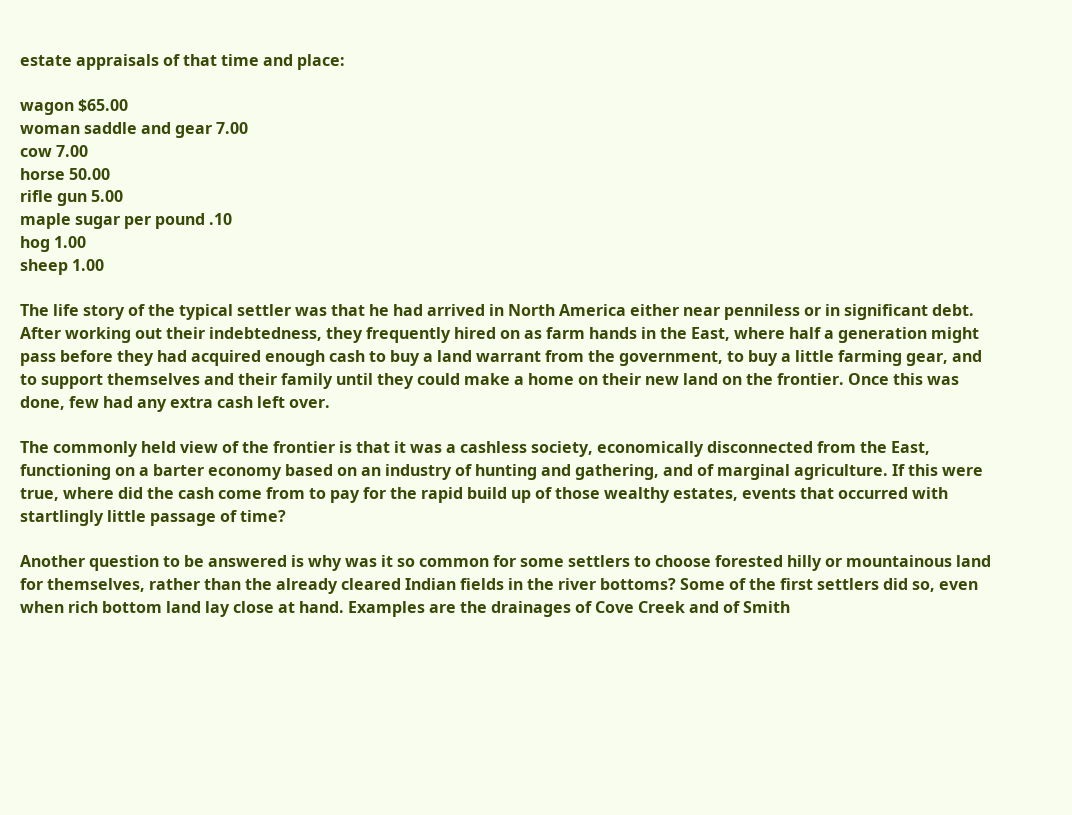estate appraisals of that time and place:

wagon $65.00
woman saddle and gear 7.00
cow 7.00
horse 50.00
rifle gun 5.00
maple sugar per pound .10
hog 1.00
sheep 1.00

The life story of the typical settler was that he had arrived in North America either near penniless or in significant debt. After working out their indebtedness, they frequently hired on as farm hands in the East, where half a generation might pass before they had acquired enough cash to buy a land warrant from the government, to buy a little farming gear, and to support themselves and their family until they could make a home on their new land on the frontier. Once this was done, few had any extra cash left over.

The commonly held view of the frontier is that it was a cashless society, economically disconnected from the East, functioning on a barter economy based on an industry of hunting and gathering, and of marginal agriculture. If this were true, where did the cash come from to pay for the rapid build up of those wealthy estates, events that occurred with startlingly little passage of time?

Another question to be answered is why was it so common for some settlers to choose forested hilly or mountainous land for themselves, rather than the already cleared Indian fields in the river bottoms? Some of the first settlers did so, even when rich bottom land lay close at hand. Examples are the drainages of Cove Creek and of Smith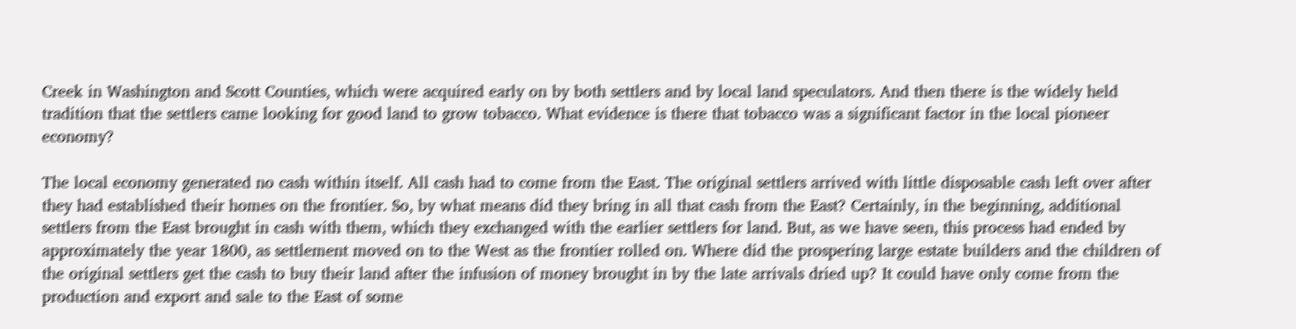Creek in Washington and Scott Counties, which were acquired early on by both settlers and by local land speculators. And then there is the widely held tradition that the settlers came looking for good land to grow tobacco. What evidence is there that tobacco was a significant factor in the local pioneer economy?

The local economy generated no cash within itself. All cash had to come from the East. The original settlers arrived with little disposable cash left over after they had established their homes on the frontier. So, by what means did they bring in all that cash from the East? Certainly, in the beginning, additional settlers from the East brought in cash with them, which they exchanged with the earlier settlers for land. But, as we have seen, this process had ended by approximately the year 1800, as settlement moved on to the West as the frontier rolled on. Where did the prospering large estate builders and the children of the original settlers get the cash to buy their land after the infusion of money brought in by the late arrivals dried up? It could have only come from the production and export and sale to the East of some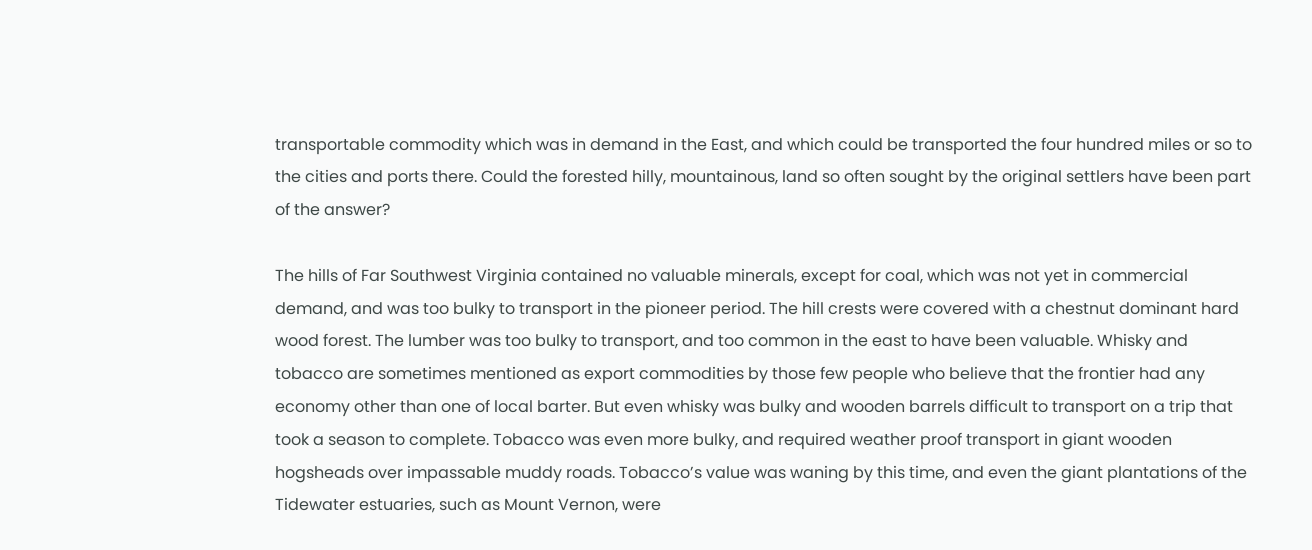transportable commodity which was in demand in the East, and which could be transported the four hundred miles or so to the cities and ports there. Could the forested hilly, mountainous, land so often sought by the original settlers have been part of the answer?

The hills of Far Southwest Virginia contained no valuable minerals, except for coal, which was not yet in commercial demand, and was too bulky to transport in the pioneer period. The hill crests were covered with a chestnut dominant hard wood forest. The lumber was too bulky to transport, and too common in the east to have been valuable. Whisky and tobacco are sometimes mentioned as export commodities by those few people who believe that the frontier had any economy other than one of local barter. But even whisky was bulky and wooden barrels difficult to transport on a trip that took a season to complete. Tobacco was even more bulky, and required weather proof transport in giant wooden hogsheads over impassable muddy roads. Tobacco’s value was waning by this time, and even the giant plantations of the Tidewater estuaries, such as Mount Vernon, were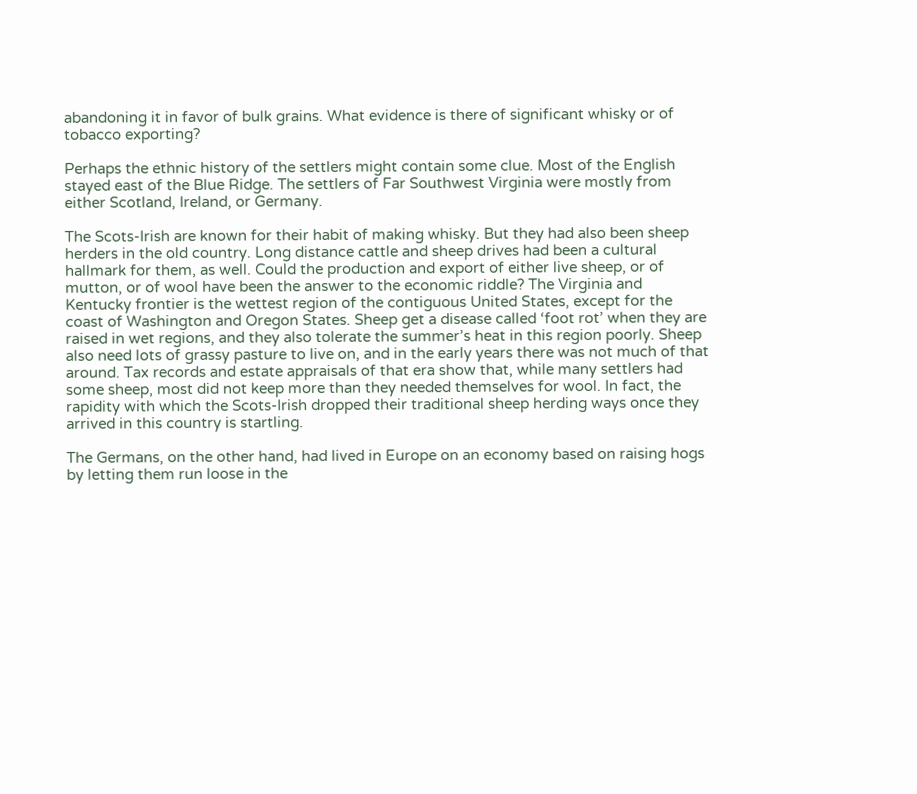abandoning it in favor of bulk grains. What evidence is there of significant whisky or of tobacco exporting?

Perhaps the ethnic history of the settlers might contain some clue. Most of the English stayed east of the Blue Ridge. The settlers of Far Southwest Virginia were mostly from either Scotland, Ireland, or Germany.

The Scots-Irish are known for their habit of making whisky. But they had also been sheep herders in the old country. Long distance cattle and sheep drives had been a cultural hallmark for them, as well. Could the production and export of either live sheep, or of mutton, or of wool have been the answer to the economic riddle? The Virginia and Kentucky frontier is the wettest region of the contiguous United States, except for the coast of Washington and Oregon States. Sheep get a disease called ‘foot rot’ when they are raised in wet regions, and they also tolerate the summer’s heat in this region poorly. Sheep also need lots of grassy pasture to live on, and in the early years there was not much of that around. Tax records and estate appraisals of that era show that, while many settlers had some sheep, most did not keep more than they needed themselves for wool. In fact, the rapidity with which the Scots-Irish dropped their traditional sheep herding ways once they arrived in this country is startling.

The Germans, on the other hand, had lived in Europe on an economy based on raising hogs by letting them run loose in the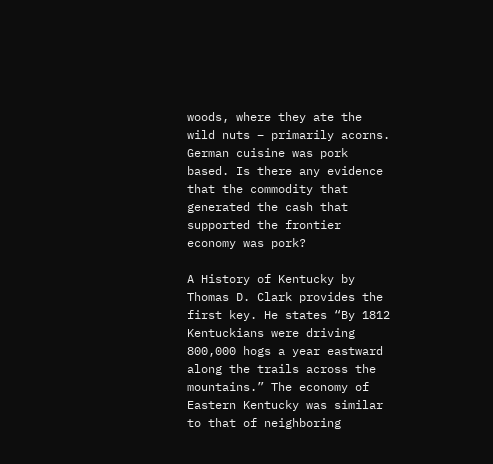woods, where they ate the wild nuts – primarily acorns. German cuisine was pork based. Is there any evidence that the commodity that generated the cash that supported the frontier economy was pork?

A History of Kentucky by Thomas D. Clark provides the first key. He states “By 1812 Kentuckians were driving 800,000 hogs a year eastward along the trails across the mountains.” The economy of Eastern Kentucky was similar to that of neighboring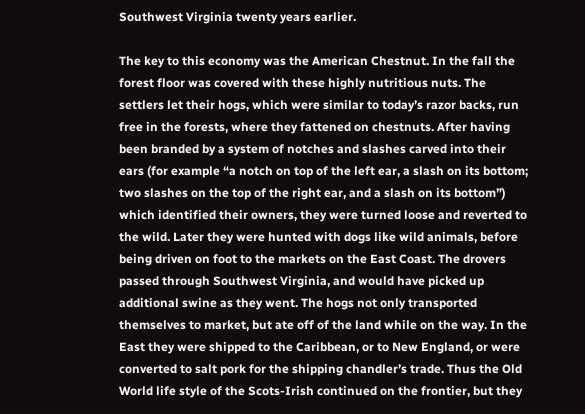Southwest Virginia twenty years earlier.

The key to this economy was the American Chestnut. In the fall the forest floor was covered with these highly nutritious nuts. The settlers let their hogs, which were similar to today’s razor backs, run free in the forests, where they fattened on chestnuts. After having been branded by a system of notches and slashes carved into their ears (for example “a notch on top of the left ear, a slash on its bottom; two slashes on the top of the right ear, and a slash on its bottom”) which identified their owners, they were turned loose and reverted to the wild. Later they were hunted with dogs like wild animals, before being driven on foot to the markets on the East Coast. The drovers passed through Southwest Virginia, and would have picked up additional swine as they went. The hogs not only transported themselves to market, but ate off of the land while on the way. In the East they were shipped to the Caribbean, or to New England, or were converted to salt pork for the shipping chandler’s trade. Thus the Old World life style of the Scots-Irish continued on the frontier, but they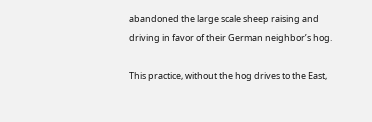abandoned the large scale sheep raising and driving in favor of their German neighbor’s hog.

This practice, without the hog drives to the East,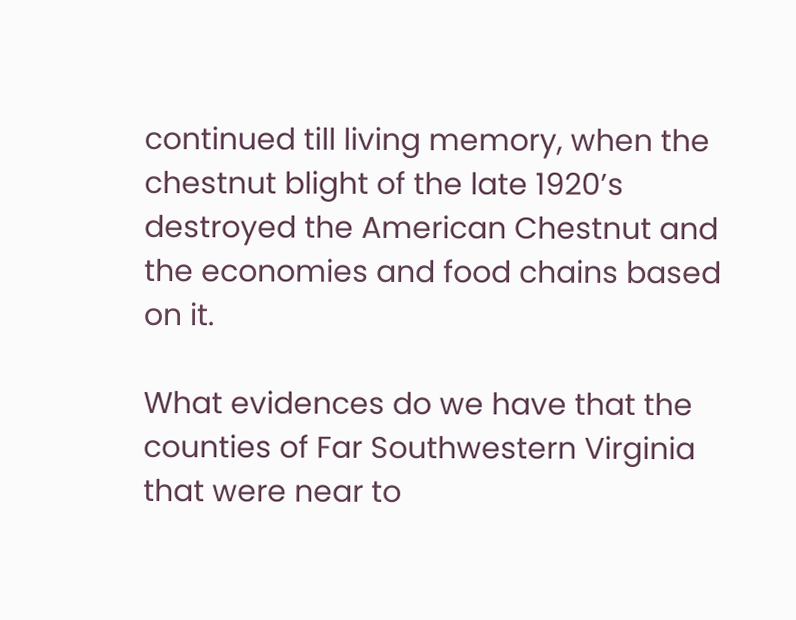continued till living memory, when the chestnut blight of the late 1920’s destroyed the American Chestnut and the economies and food chains based on it.

What evidences do we have that the counties of Far Southwestern Virginia that were near to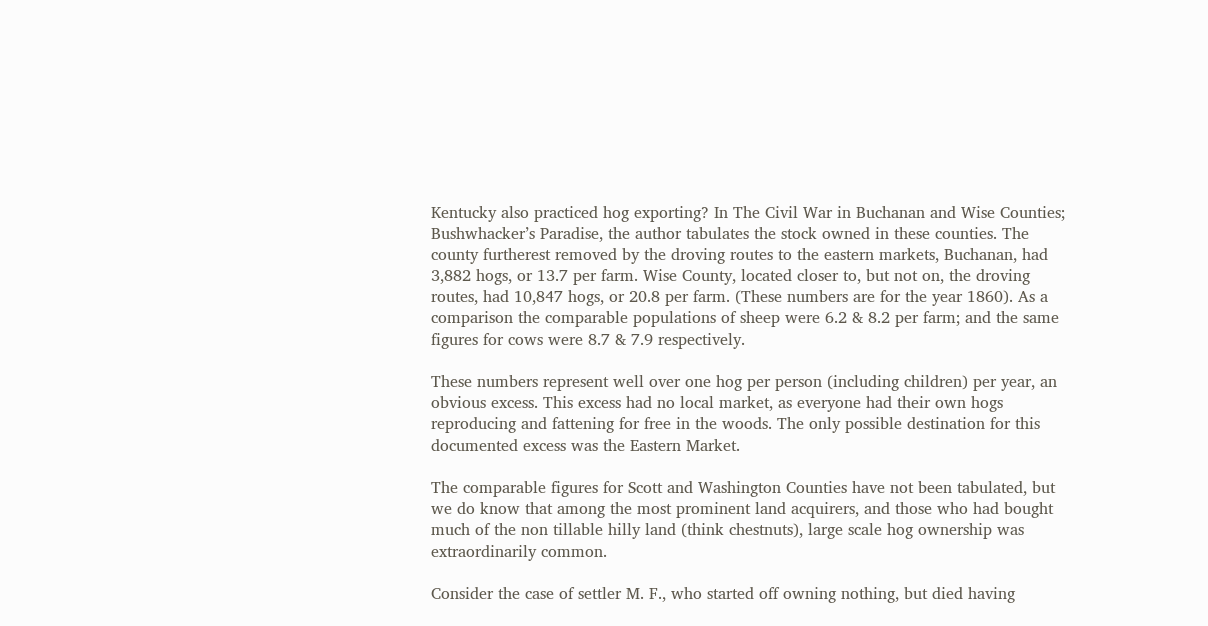Kentucky also practiced hog exporting? In The Civil War in Buchanan and Wise Counties; Bushwhacker’s Paradise, the author tabulates the stock owned in these counties. The county furtherest removed by the droving routes to the eastern markets, Buchanan, had 3,882 hogs, or 13.7 per farm. Wise County, located closer to, but not on, the droving routes, had 10,847 hogs, or 20.8 per farm. (These numbers are for the year 1860). As a comparison the comparable populations of sheep were 6.2 & 8.2 per farm; and the same figures for cows were 8.7 & 7.9 respectively.

These numbers represent well over one hog per person (including children) per year, an obvious excess. This excess had no local market, as everyone had their own hogs reproducing and fattening for free in the woods. The only possible destination for this documented excess was the Eastern Market.

The comparable figures for Scott and Washington Counties have not been tabulated, but we do know that among the most prominent land acquirers, and those who had bought much of the non tillable hilly land (think chestnuts), large scale hog ownership was extraordinarily common.

Consider the case of settler M. F., who started off owning nothing, but died having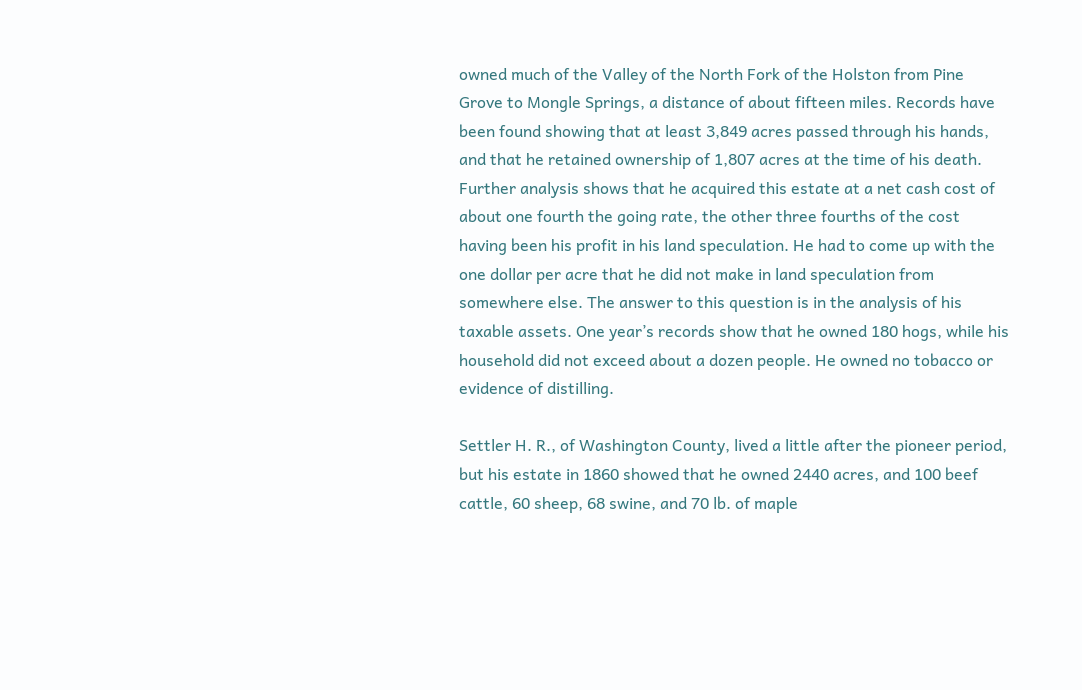owned much of the Valley of the North Fork of the Holston from Pine Grove to Mongle Springs, a distance of about fifteen miles. Records have been found showing that at least 3,849 acres passed through his hands, and that he retained ownership of 1,807 acres at the time of his death. Further analysis shows that he acquired this estate at a net cash cost of about one fourth the going rate, the other three fourths of the cost having been his profit in his land speculation. He had to come up with the one dollar per acre that he did not make in land speculation from somewhere else. The answer to this question is in the analysis of his taxable assets. One year’s records show that he owned 180 hogs, while his household did not exceed about a dozen people. He owned no tobacco or evidence of distilling.

Settler H. R., of Washington County, lived a little after the pioneer period, but his estate in 1860 showed that he owned 2440 acres, and 100 beef cattle, 60 sheep, 68 swine, and 70 lb. of maple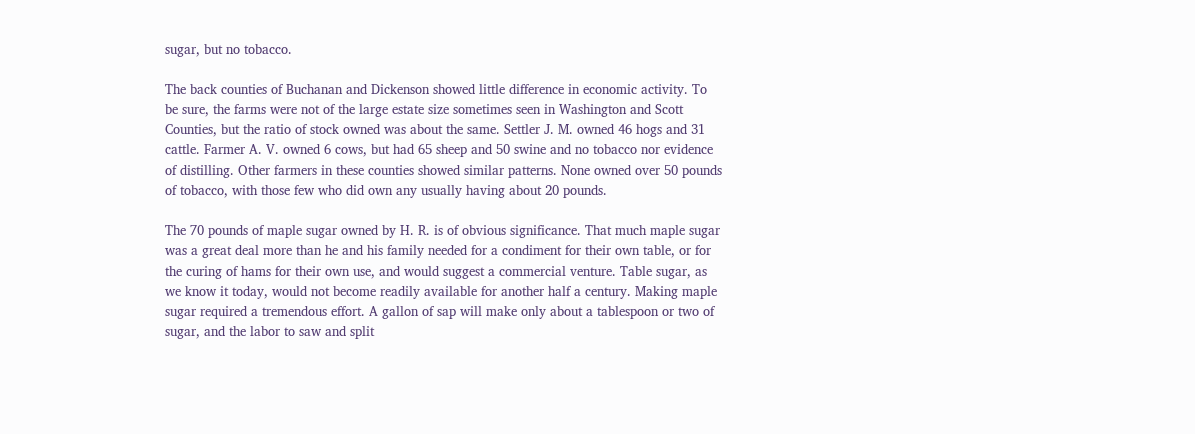sugar, but no tobacco.

The back counties of Buchanan and Dickenson showed little difference in economic activity. To be sure, the farms were not of the large estate size sometimes seen in Washington and Scott Counties, but the ratio of stock owned was about the same. Settler J. M. owned 46 hogs and 31 cattle. Farmer A. V. owned 6 cows, but had 65 sheep and 50 swine and no tobacco nor evidence of distilling. Other farmers in these counties showed similar patterns. None owned over 50 pounds of tobacco, with those few who did own any usually having about 20 pounds.

The 70 pounds of maple sugar owned by H. R. is of obvious significance. That much maple sugar was a great deal more than he and his family needed for a condiment for their own table, or for the curing of hams for their own use, and would suggest a commercial venture. Table sugar, as we know it today, would not become readily available for another half a century. Making maple sugar required a tremendous effort. A gallon of sap will make only about a tablespoon or two of sugar, and the labor to saw and split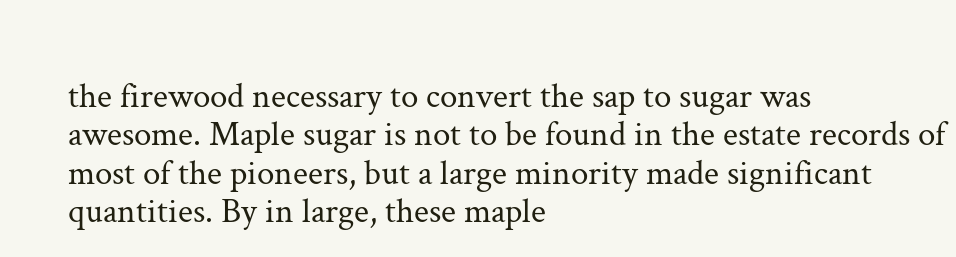the firewood necessary to convert the sap to sugar was awesome. Maple sugar is not to be found in the estate records of most of the pioneers, but a large minority made significant quantities. By in large, these maple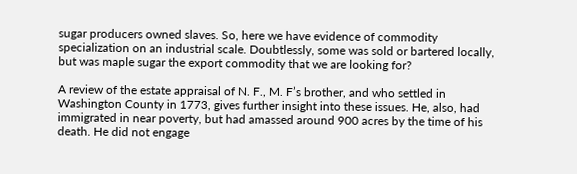sugar producers owned slaves. So, here we have evidence of commodity specialization on an industrial scale. Doubtlessly, some was sold or bartered locally, but was maple sugar the export commodity that we are looking for?

A review of the estate appraisal of N. F., M. F’s brother, and who settled in Washington County in 1773, gives further insight into these issues. He, also, had immigrated in near poverty, but had amassed around 900 acres by the time of his death. He did not engage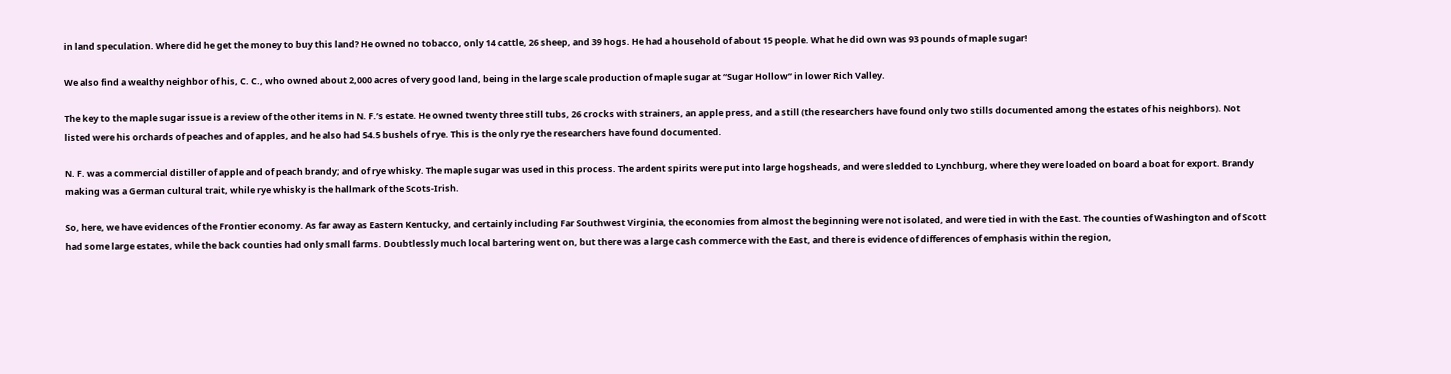in land speculation. Where did he get the money to buy this land? He owned no tobacco, only 14 cattle, 26 sheep, and 39 hogs. He had a household of about 15 people. What he did own was 93 pounds of maple sugar!

We also find a wealthy neighbor of his, C. C., who owned about 2,000 acres of very good land, being in the large scale production of maple sugar at “Sugar Hollow” in lower Rich Valley.

The key to the maple sugar issue is a review of the other items in N. F.’s estate. He owned twenty three still tubs, 26 crocks with strainers, an apple press, and a still (the researchers have found only two stills documented among the estates of his neighbors). Not listed were his orchards of peaches and of apples, and he also had 54.5 bushels of rye. This is the only rye the researchers have found documented.

N. F. was a commercial distiller of apple and of peach brandy; and of rye whisky. The maple sugar was used in this process. The ardent spirits were put into large hogsheads, and were sledded to Lynchburg, where they were loaded on board a boat for export. Brandy making was a German cultural trait, while rye whisky is the hallmark of the Scots-Irish.

So, here, we have evidences of the Frontier economy. As far away as Eastern Kentucky, and certainly including Far Southwest Virginia, the economies from almost the beginning were not isolated, and were tied in with the East. The counties of Washington and of Scott had some large estates, while the back counties had only small farms. Doubtlessly much local bartering went on, but there was a large cash commerce with the East, and there is evidence of differences of emphasis within the region,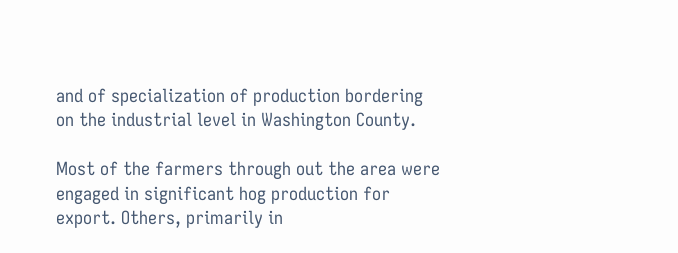and of specialization of production bordering on the industrial level in Washington County.

Most of the farmers through out the area were engaged in significant hog production for export. Others, primarily in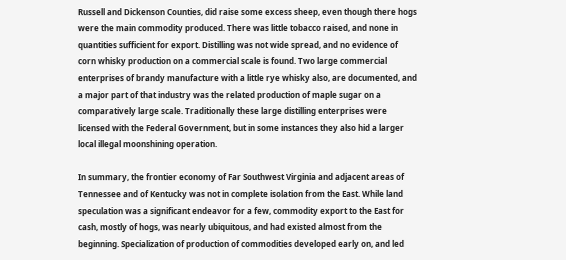Russell and Dickenson Counties, did raise some excess sheep, even though there hogs were the main commodity produced. There was little tobacco raised, and none in quantities sufficient for export. Distilling was not wide spread, and no evidence of corn whisky production on a commercial scale is found. Two large commercial enterprises of brandy manufacture with a little rye whisky also, are documented, and a major part of that industry was the related production of maple sugar on a comparatively large scale. Traditionally these large distilling enterprises were licensed with the Federal Government, but in some instances they also hid a larger local illegal moonshining operation.

In summary, the frontier economy of Far Southwest Virginia and adjacent areas of Tennessee and of Kentucky was not in complete isolation from the East. While land speculation was a significant endeavor for a few, commodity export to the East for cash, mostly of hogs, was nearly ubiquitous, and had existed almost from the beginning. Specialization of production of commodities developed early on, and led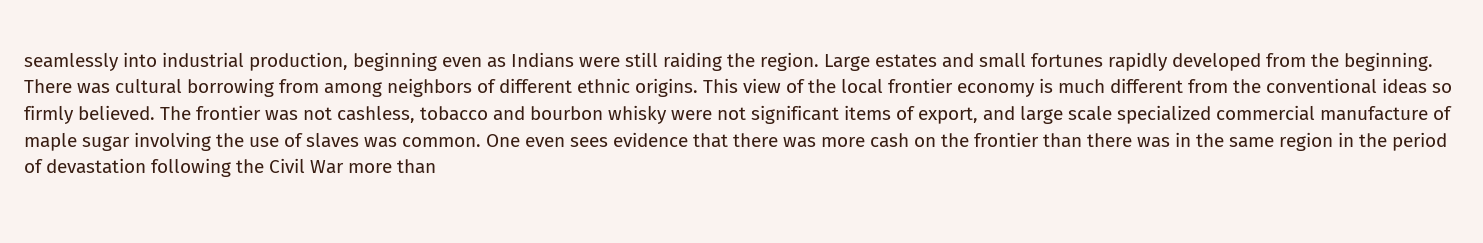seamlessly into industrial production, beginning even as Indians were still raiding the region. Large estates and small fortunes rapidly developed from the beginning. There was cultural borrowing from among neighbors of different ethnic origins. This view of the local frontier economy is much different from the conventional ideas so firmly believed. The frontier was not cashless, tobacco and bourbon whisky were not significant items of export, and large scale specialized commercial manufacture of maple sugar involving the use of slaves was common. One even sees evidence that there was more cash on the frontier than there was in the same region in the period of devastation following the Civil War more than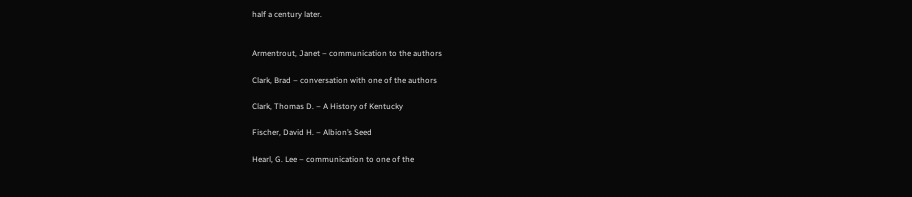half a century later.


Armentrout, Janet – communication to the authors

Clark, Brad – conversation with one of the authors

Clark, Thomas D. – A History of Kentucky

Fischer, David H. – Albion’s Seed

Hearl, G. Lee – communication to one of the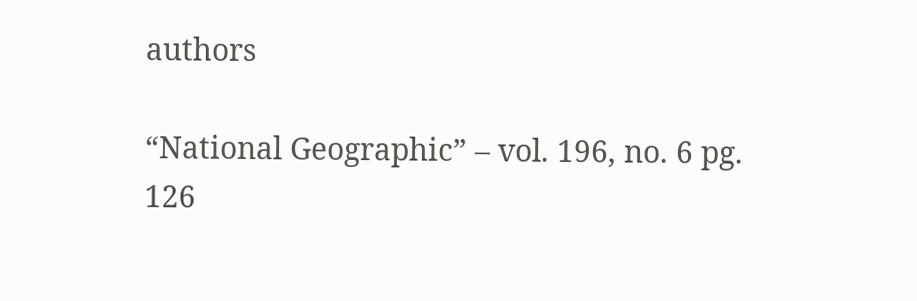authors

“National Geographic” – vol. 196, no. 6 pg. 126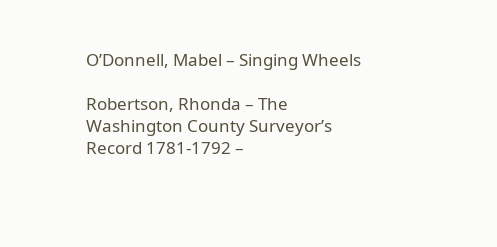O’Donnell, Mabel – Singing Wheels

Robertson, Rhonda – The Washington County Surveyor’s Record 1781-1792 –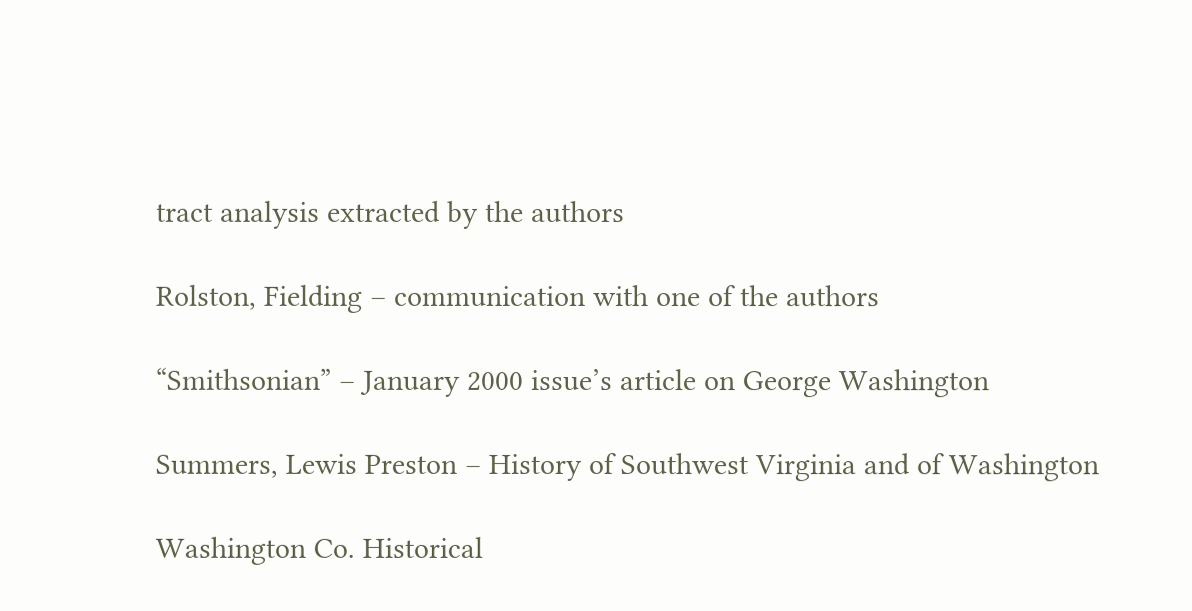tract analysis extracted by the authors

Rolston, Fielding – communication with one of the authors

“Smithsonian” – January 2000 issue’s article on George Washington

Summers, Lewis Preston – History of Southwest Virginia and of Washington

Washington Co. Historical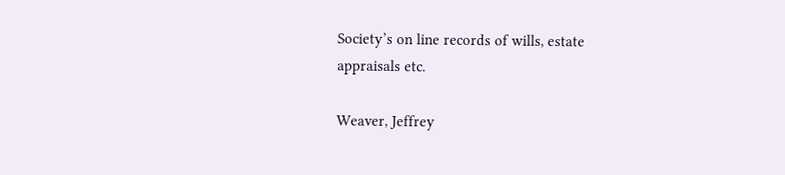Society’s on line records of wills, estate
appraisals etc.

Weaver, Jeffrey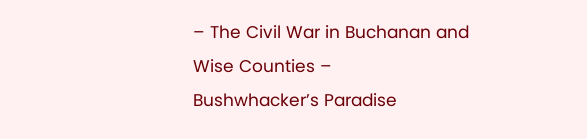– The Civil War in Buchanan and Wise Counties –
Bushwhacker’s Paradise